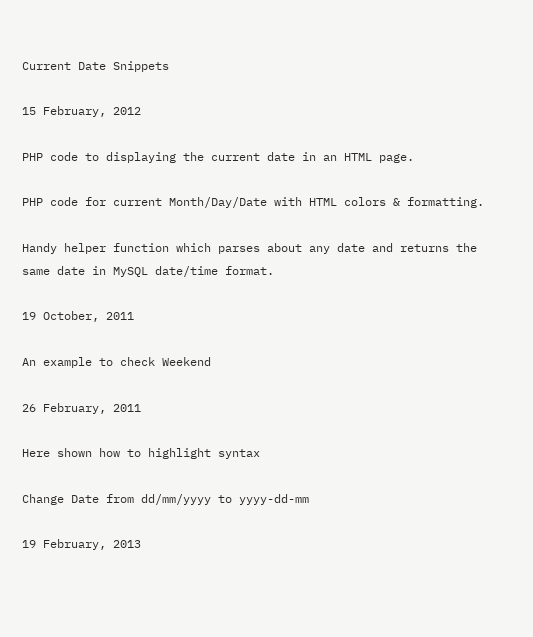Current Date Snippets

15 February, 2012

PHP code to displaying the current date in an HTML page.

PHP code for current Month/Day/Date with HTML colors & formatting.

Handy helper function which parses about any date and returns the same date in MySQL date/time format.

19 October, 2011

An example to check Weekend

26 February, 2011

Here shown how to highlight syntax

Change Date from dd/mm/yyyy to yyyy-dd-mm

19 February, 2013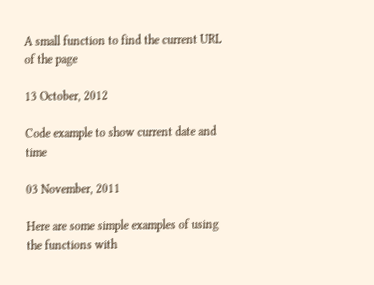A small function to find the current URL of the page

13 October, 2012

Code example to show current date and time

03 November, 2011

Here are some simple examples of using the functions with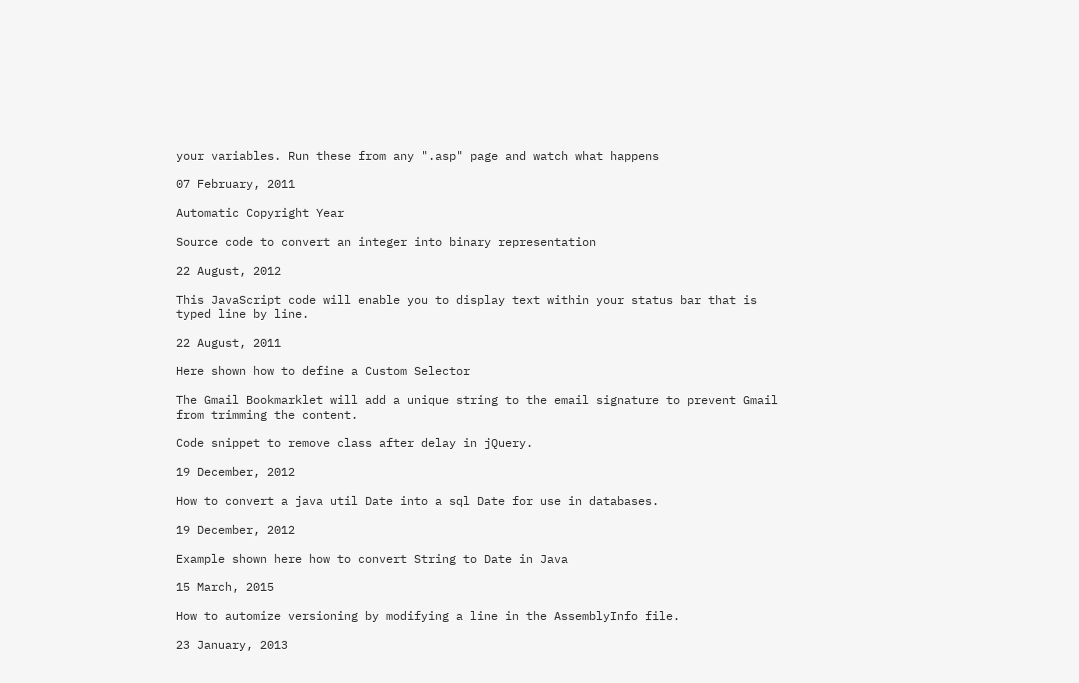your variables. Run these from any ".asp" page and watch what happens

07 February, 2011

Automatic Copyright Year

Source code to convert an integer into binary representation

22 August, 2012

This JavaScript code will enable you to display text within your status bar that is typed line by line.

22 August, 2011

Here shown how to define a Custom Selector

The Gmail Bookmarklet will add a unique string to the email signature to prevent Gmail from trimming the content.

Code snippet to remove class after delay in jQuery.

19 December, 2012

How to convert a java util Date into a sql Date for use in databases.

19 December, 2012

Example shown here how to convert String to Date in Java

15 March, 2015

How to automize versioning by modifying a line in the AssemblyInfo file.

23 January, 2013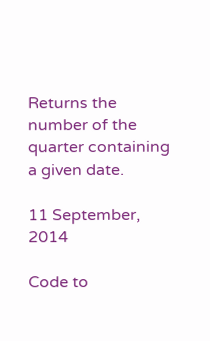Returns the number of the quarter containing a given date.

11 September, 2014

Code to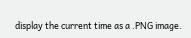display the current time as a .PNG image.